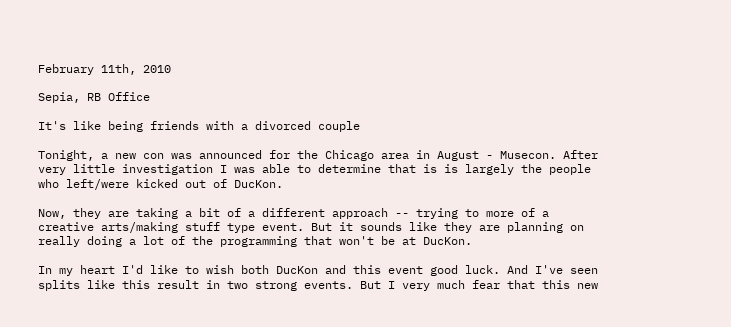February 11th, 2010

Sepia, RB Office

It's like being friends with a divorced couple

Tonight, a new con was announced for the Chicago area in August - Musecon. After very little investigation I was able to determine that is is largely the people who left/were kicked out of DucKon.

Now, they are taking a bit of a different approach -- trying to more of a creative arts/making stuff type event. But it sounds like they are planning on really doing a lot of the programming that won't be at DucKon.

In my heart I'd like to wish both DucKon and this event good luck. And I've seen splits like this result in two strong events. But I very much fear that this new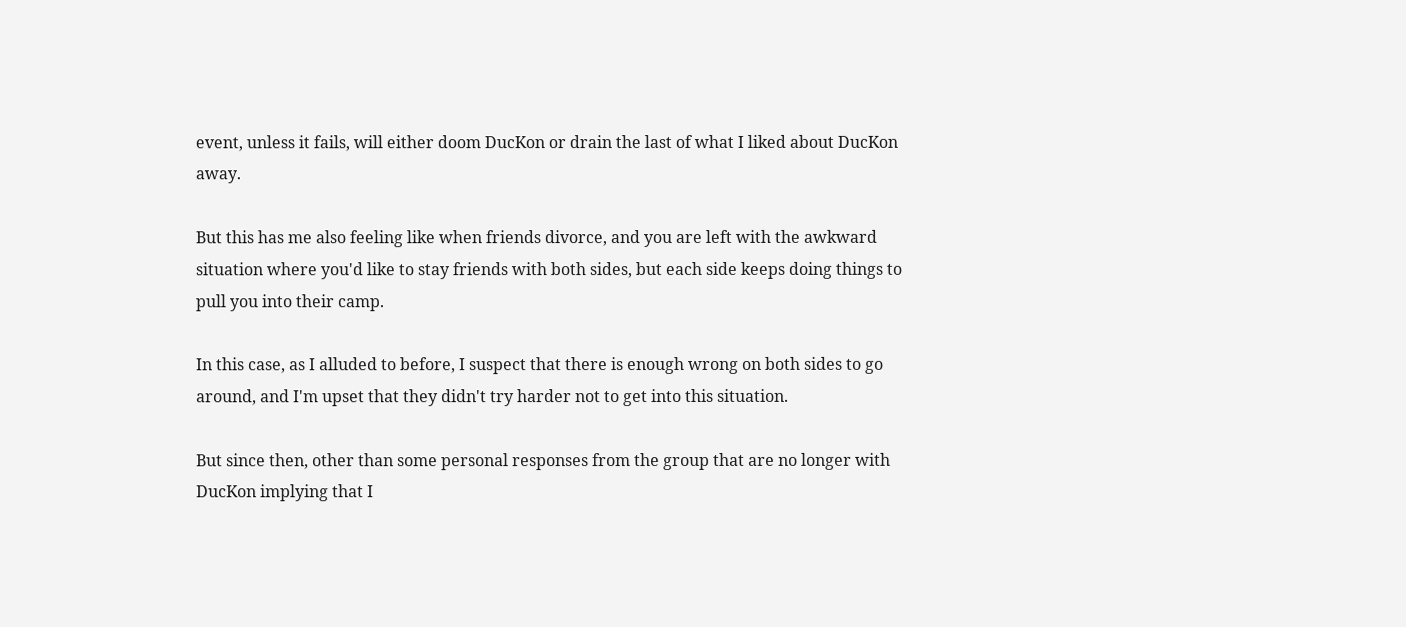event, unless it fails, will either doom DucKon or drain the last of what I liked about DucKon away.

But this has me also feeling like when friends divorce, and you are left with the awkward situation where you'd like to stay friends with both sides, but each side keeps doing things to pull you into their camp.

In this case, as I alluded to before, I suspect that there is enough wrong on both sides to go around, and I'm upset that they didn't try harder not to get into this situation.

But since then, other than some personal responses from the group that are no longer with DucKon implying that I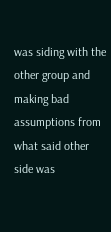was siding with the other group and making bad assumptions from what said other side was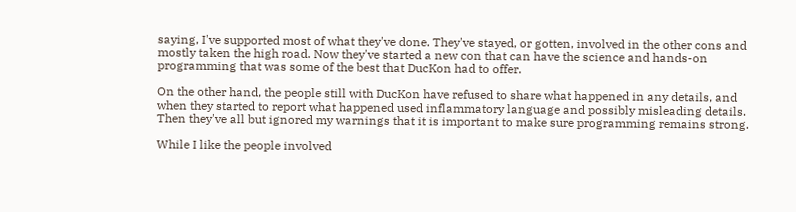saying, I've supported most of what they've done. They've stayed, or gotten, involved in the other cons and mostly taken the high road. Now they've started a new con that can have the science and hands-on programming that was some of the best that DucKon had to offer.

On the other hand, the people still with DucKon have refused to share what happened in any details, and when they started to report what happened used inflammatory language and possibly misleading details. Then they've all but ignored my warnings that it is important to make sure programming remains strong.

While I like the people involved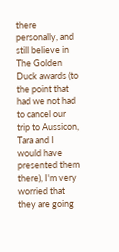there personally, and still believe in The Golden Duck awards (to the point that had we not had to cancel our trip to Aussicon, Tara and I would have presented them there), I'm very worried that they are going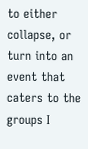to either collapse, or turn into an event that caters to the groups I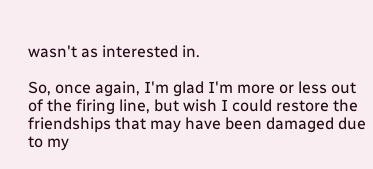wasn't as interested in.

So, once again, I'm glad I'm more or less out of the firing line, but wish I could restore the friendships that may have been damaged due to my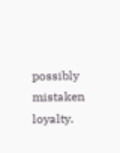possibly mistaken loyalty.